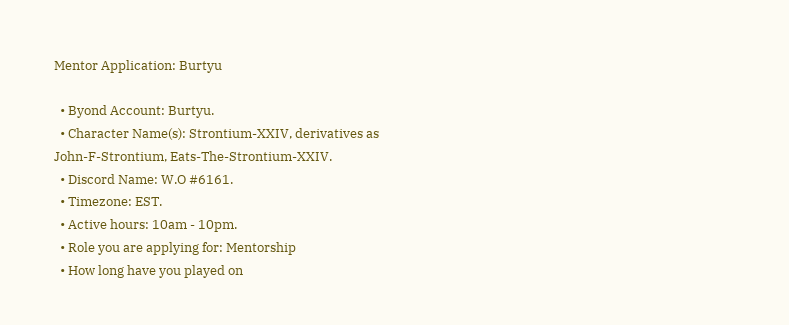Mentor Application: Burtyu

  • Byond Account: Burtyu.
  • Character Name(s): Strontium-XXIV, derivatives as John-F-Strontium, Eats-The-Strontium-XXIV.
  • Discord Name: W.O #6161.
  • Timezone: EST.
  • Active hours: 10am - 10pm.
  • Role you are applying for: Mentorship
  • How long have you played on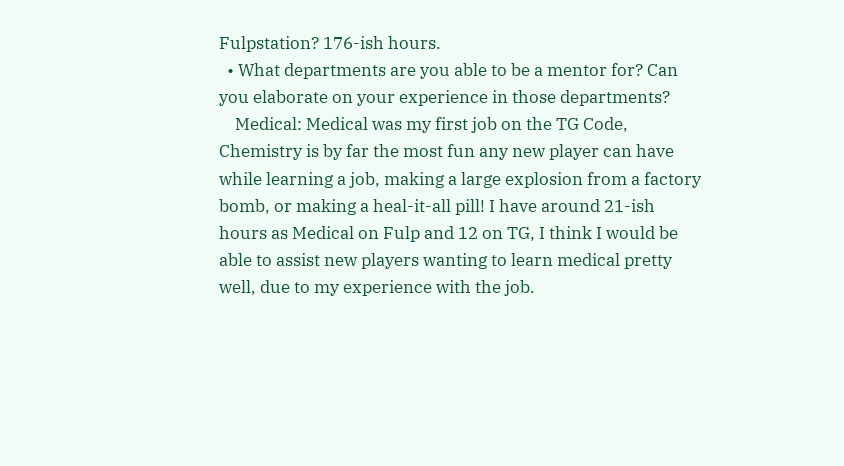Fulpstation? 176-ish hours.
  • What departments are you able to be a mentor for? Can you elaborate on your experience in those departments?
    Medical: Medical was my first job on the TG Code, Chemistry is by far the most fun any new player can have while learning a job, making a large explosion from a factory bomb, or making a heal-it-all pill! I have around 21-ish hours as Medical on Fulp and 12 on TG, I think I would be able to assist new players wanting to learn medical pretty well, due to my experience with the job.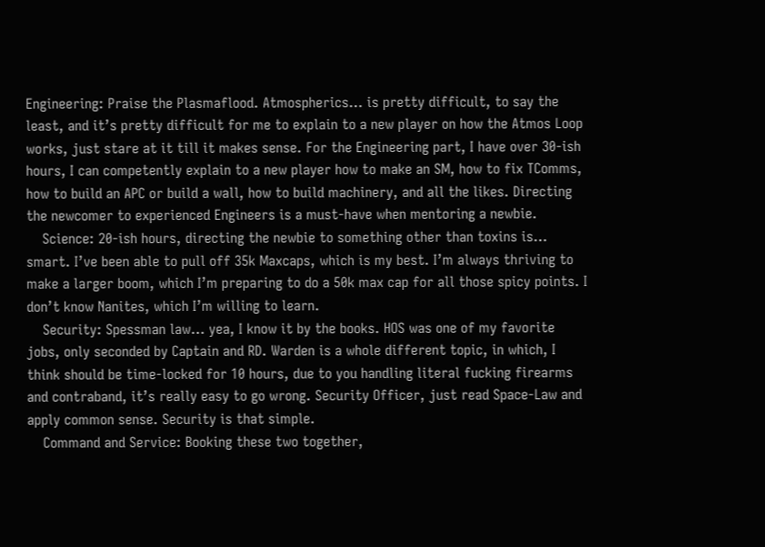Engineering: Praise the Plasmaflood. Atmospherics… is pretty difficult, to say the least, and it’s pretty difficult for me to explain to a new player on how the Atmos Loop works, just stare at it till it makes sense. For the Engineering part, I have over 30-ish hours, I can competently explain to a new player how to make an SM, how to fix TComms, how to build an APC or build a wall, how to build machinery, and all the likes. Directing the newcomer to experienced Engineers is a must-have when mentoring a newbie.
    Science: 20-ish hours, directing the newbie to something other than toxins is… smart. I’ve been able to pull off 35k Maxcaps, which is my best. I’m always thriving to make a larger boom, which I’m preparing to do a 50k max cap for all those spicy points. I don’t know Nanites, which I’m willing to learn.
    Security: Spessman law… yea, I know it by the books. HOS was one of my favorite jobs, only seconded by Captain and RD. Warden is a whole different topic, in which, I think should be time-locked for 10 hours, due to you handling literal fucking firearms and contraband, it’s really easy to go wrong. Security Officer, just read Space-Law and apply common sense. Security is that simple.
    Command and Service: Booking these two together,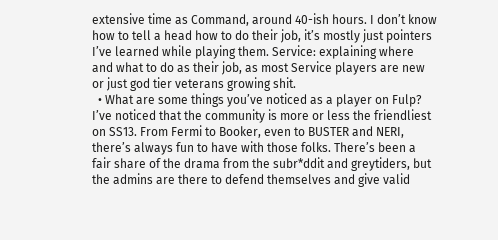extensive time as Command, around 40-ish hours. I don’t know how to tell a head how to do their job, it’s mostly just pointers I’ve learned while playing them. Service: explaining where and what to do as their job, as most Service players are new or just god tier veterans growing shit.
  • What are some things you’ve noticed as a player on Fulp? I’ve noticed that the community is more or less the friendliest on SS13. From Fermi to Booker, even to BUSTER and NERI, there’s always fun to have with those folks. There’s been a fair share of the drama from the subr*ddit and greytiders, but the admins are there to defend themselves and give valid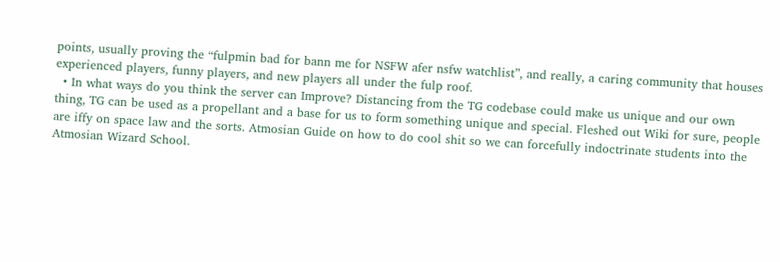points, usually proving the “fulpmin bad for bann me for NSFW afer nsfw watchlist”, and really, a caring community that houses experienced players, funny players, and new players all under the fulp roof.
  • In what ways do you think the server can Improve? Distancing from the TG codebase could make us unique and our own thing, TG can be used as a propellant and a base for us to form something unique and special. Fleshed out Wiki for sure, people are iffy on space law and the sorts. Atmosian Guide on how to do cool shit so we can forcefully indoctrinate students into the Atmosian Wizard School.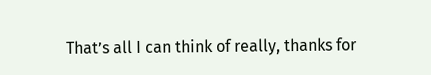That’s all I can think of really, thanks for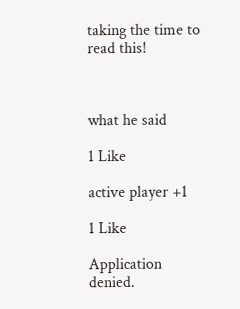taking the time to read this!



what he said

1 Like

active player +1

1 Like

Application denied.